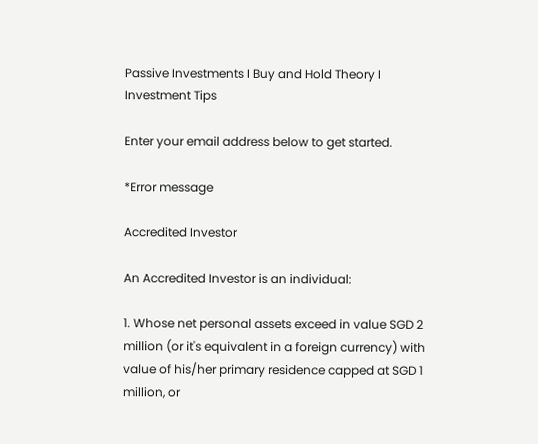Passive Investments I Buy and Hold Theory I Investment Tips

Enter your email address below to get started.

*Error message

Accredited Investor

An Accredited Investor is an individual:

1. Whose net personal assets exceed in value SGD 2 million (or it's equivalent in a foreign currency) with value of his/her primary residence capped at SGD 1 million, or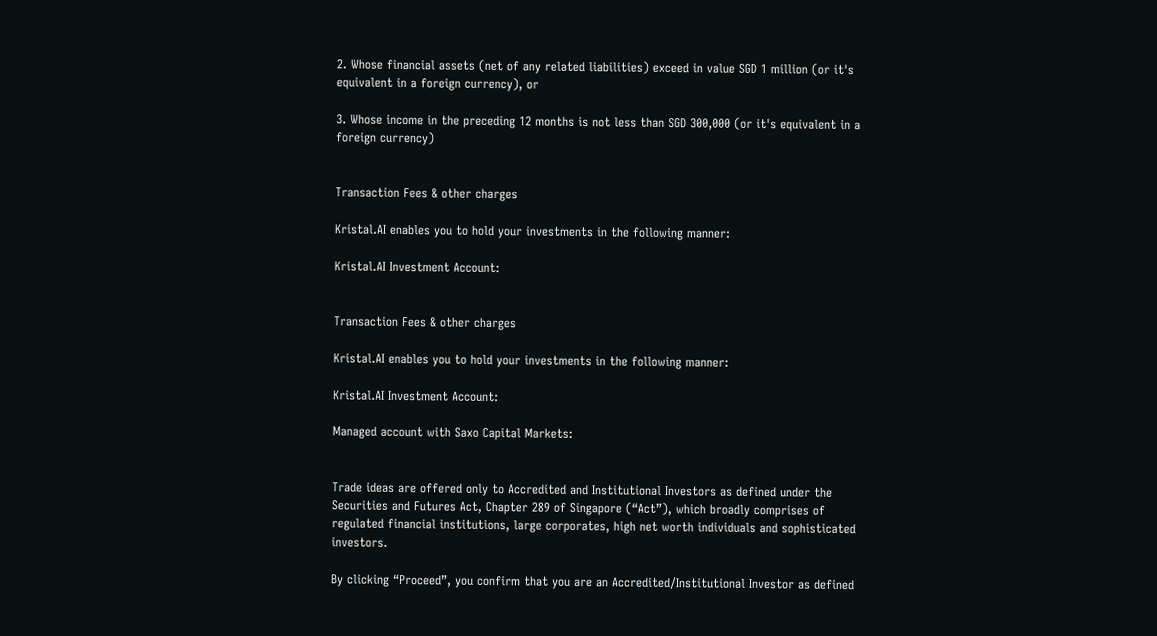2. Whose financial assets (net of any related liabilities) exceed in value SGD 1 million (or it's equivalent in a foreign currency), or

3. Whose income in the preceding 12 months is not less than SGD 300,000 (or it's equivalent in a foreign currency)


Transaction Fees & other charges

Kristal.AI enables you to hold your investments in the following manner:

Kristal.AI Investment Account:


Transaction Fees & other charges

Kristal.AI enables you to hold your investments in the following manner:

Kristal.AI Investment Account:

Managed account with Saxo Capital Markets:


Trade ideas are offered only to Accredited and Institutional Investors as defined under the Securities and Futures Act, Chapter 289 of Singapore (“Act”), which broadly comprises of regulated financial institutions, large corporates, high net worth individuals and sophisticated investors.

By clicking “Proceed”, you confirm that you are an Accredited/Institutional Investor as defined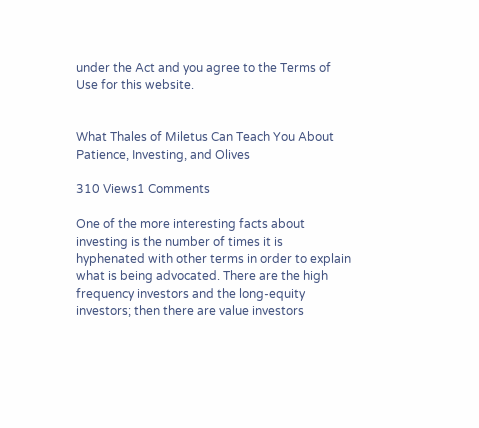under the Act and you agree to the Terms of Use for this website.


What Thales of Miletus Can Teach You About Patience, Investing, and Olives

310 Views1 Comments

One of the more interesting facts about investing is the number of times it is hyphenated with other terms in order to explain what is being advocated. There are the high frequency investors and the long-equity investors; then there are value investors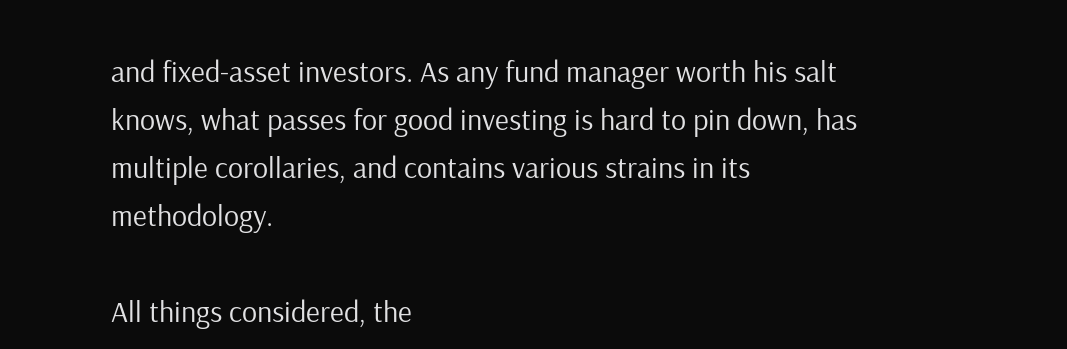and fixed-asset investors. As any fund manager worth his salt knows, what passes for good investing is hard to pin down, has multiple corollaries, and contains various strains in its methodology.

All things considered, the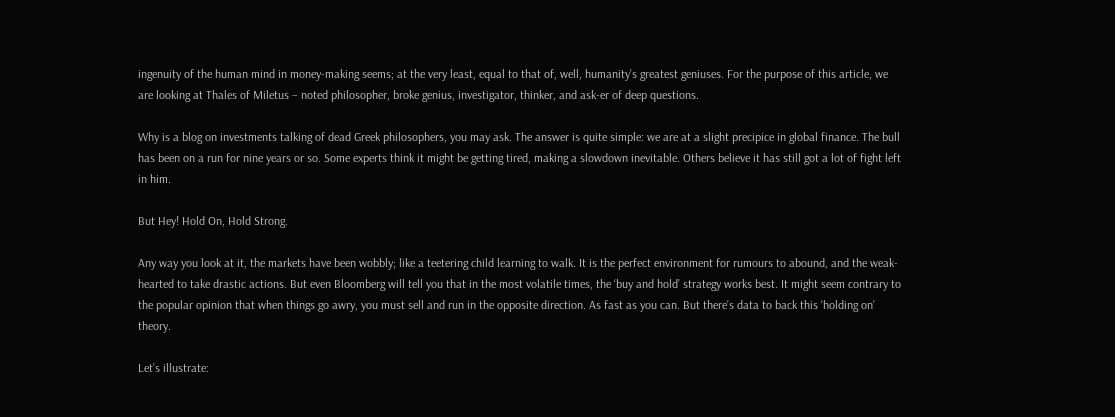ingenuity of the human mind in money-making seems; at the very least, equal to that of, well, humanity’s greatest geniuses. For the purpose of this article, we are looking at Thales of Miletus – noted philosopher, broke genius, investigator, thinker, and ask-er of deep questions.

Why is a blog on investments talking of dead Greek philosophers, you may ask. The answer is quite simple: we are at a slight precipice in global finance. The bull has been on a run for nine years or so. Some experts think it might be getting tired, making a slowdown inevitable. Others believe it has still got a lot of fight left in him.

But Hey! Hold On, Hold Strong.

Any way you look at it, the markets have been wobbly; like a teetering child learning to walk. It is the perfect environment for rumours to abound, and the weak-hearted to take drastic actions. But even Bloomberg will tell you that in the most volatile times, the ‘buy and hold’ strategy works best. It might seem contrary to the popular opinion that when things go awry, you must sell and run in the opposite direction. As fast as you can. But there’s data to back this ‘holding on’ theory.

Let’s illustrate: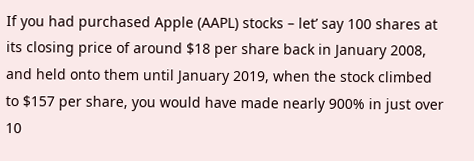If you had purchased Apple (AAPL) stocks – let’ say 100 shares at its closing price of around $18 per share back in January 2008, and held onto them until January 2019, when the stock climbed to $157 per share, you would have made nearly 900% in just over 10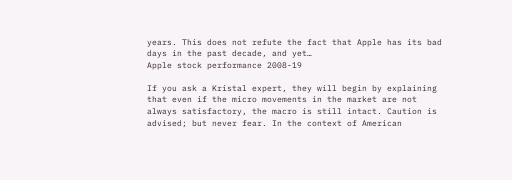years. This does not refute the fact that Apple has its bad days in the past decade, and yet…
Apple stock performance 2008-19

If you ask a Kristal expert, they will begin by explaining that even if the micro movements in the market are not always satisfactory, the macro is still intact. Caution is advised; but never fear. In the context of American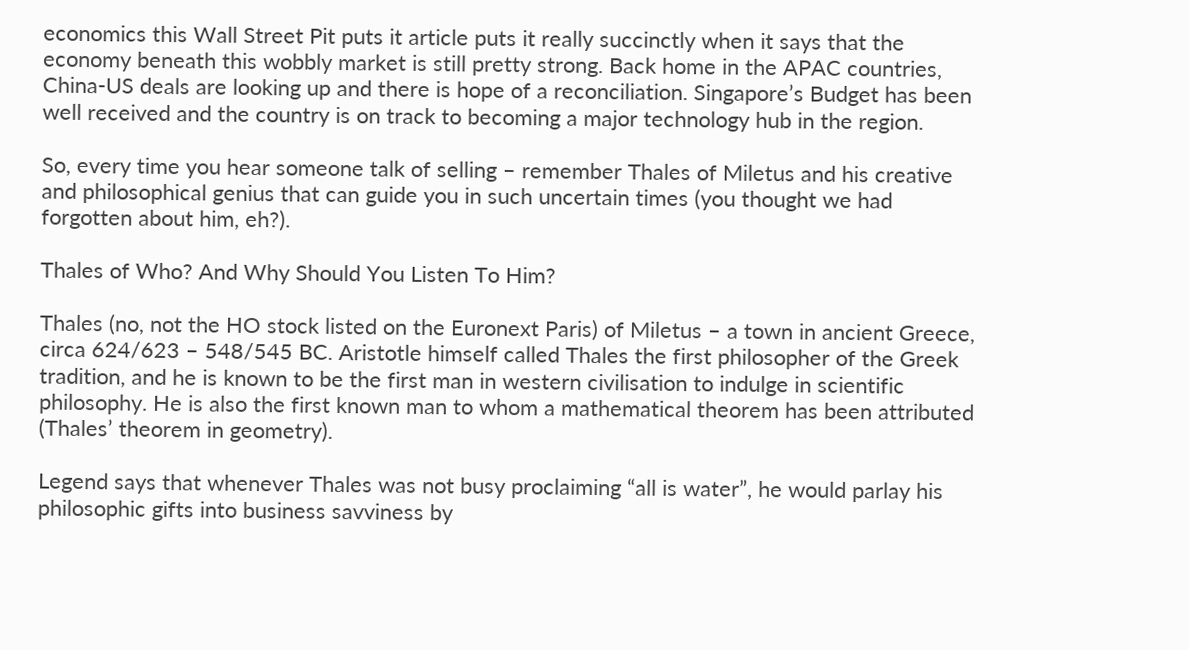economics this Wall Street Pit puts it article puts it really succinctly when it says that the economy beneath this wobbly market is still pretty strong. Back home in the APAC countries, China-US deals are looking up and there is hope of a reconciliation. Singapore’s Budget has been well received and the country is on track to becoming a major technology hub in the region.

So, every time you hear someone talk of selling – remember Thales of Miletus and his creative and philosophical genius that can guide you in such uncertain times (you thought we had forgotten about him, eh?).

Thales of Who? And Why Should You Listen To Him?

Thales (no, not the HO stock listed on the Euronext Paris) of Miletus – a town in ancient Greece, circa 624/623 – 548/545 BC. Aristotle himself called Thales the first philosopher of the Greek tradition, and he is known to be the first man in western civilisation to indulge in scientific philosophy. He is also the first known man to whom a mathematical theorem has been attributed (Thales’ theorem in geometry).

Legend says that whenever Thales was not busy proclaiming “all is water”, he would parlay his philosophic gifts into business savviness by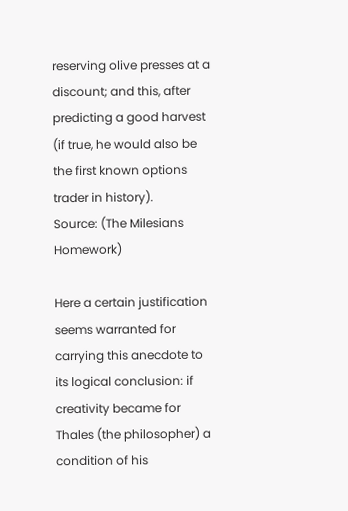reserving olive presses at a discount; and this, after predicting a good harvest (if true, he would also be the first known options trader in history).
Source: (The Milesians Homework)

Here a certain justification seems warranted for carrying this anecdote to its logical conclusion: if creativity became for Thales (the philosopher) a condition of his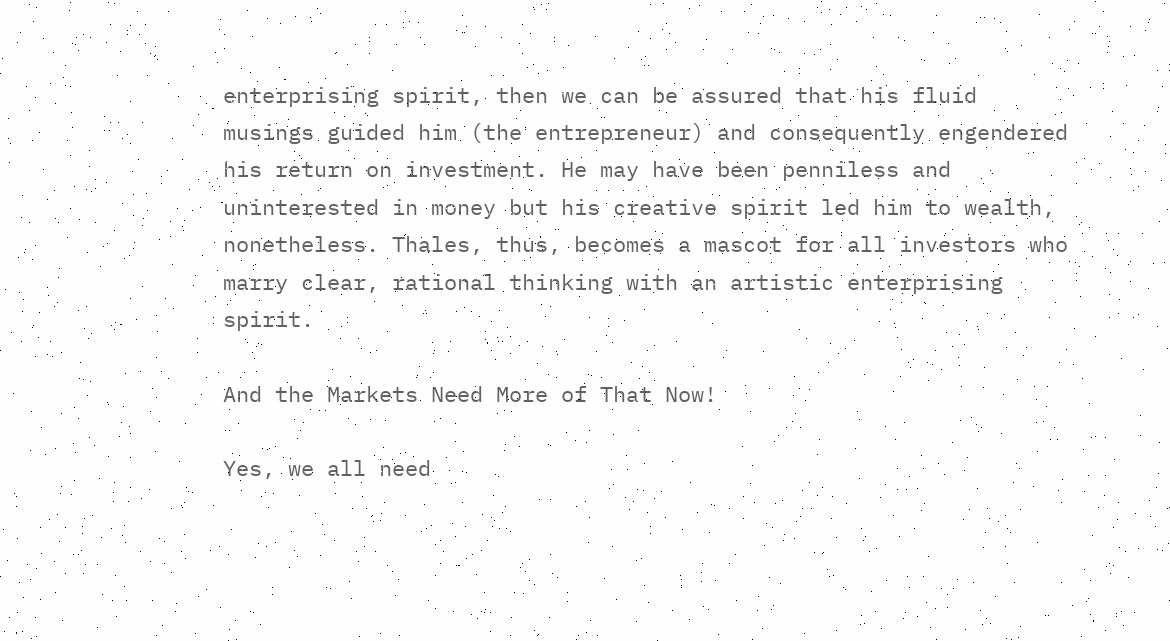enterprising spirit, then we can be assured that his fluid musings guided him (the entrepreneur) and consequently engendered his return on investment. He may have been penniless and uninterested in money but his creative spirit led him to wealth, nonetheless. Thales, thus, becomes a mascot for all investors who marry clear, rational thinking with an artistic enterprising spirit.

And the Markets Need More of That Now!

Yes, we all need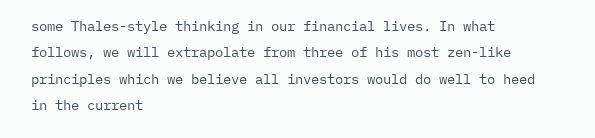some Thales-style thinking in our financial lives. In what follows, we will extrapolate from three of his most zen-like principles which we believe all investors would do well to heed in the current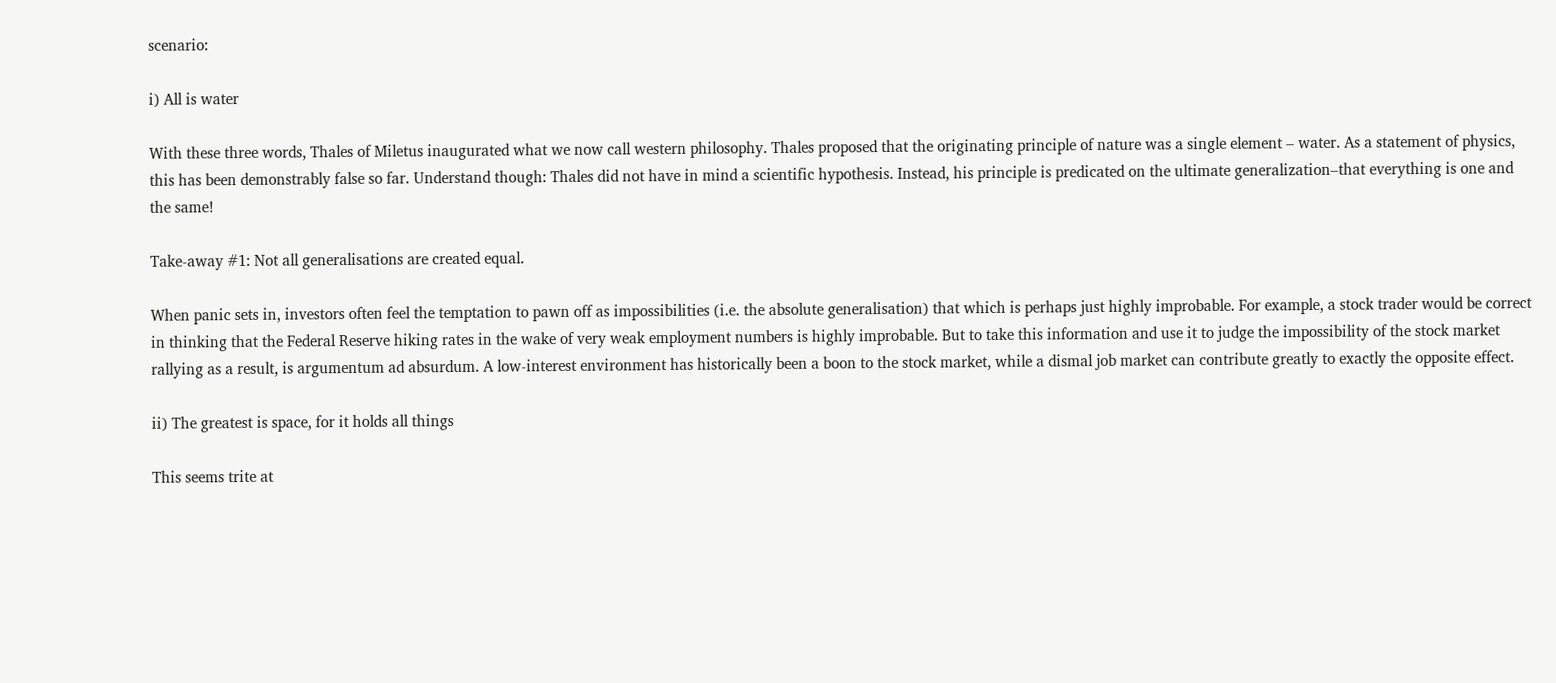scenario:

i) All is water

With these three words, Thales of Miletus inaugurated what we now call western philosophy. Thales proposed that the originating principle of nature was a single element – water. As a statement of physics, this has been demonstrably false so far. Understand though: Thales did not have in mind a scientific hypothesis. Instead, his principle is predicated on the ultimate generalization–that everything is one and the same!

Take-away #1: Not all generalisations are created equal.

When panic sets in, investors often feel the temptation to pawn off as impossibilities (i.e. the absolute generalisation) that which is perhaps just highly improbable. For example, a stock trader would be correct in thinking that the Federal Reserve hiking rates in the wake of very weak employment numbers is highly improbable. But to take this information and use it to judge the impossibility of the stock market rallying as a result, is argumentum ad absurdum. A low-interest environment has historically been a boon to the stock market, while a dismal job market can contribute greatly to exactly the opposite effect.

ii) The greatest is space, for it holds all things

This seems trite at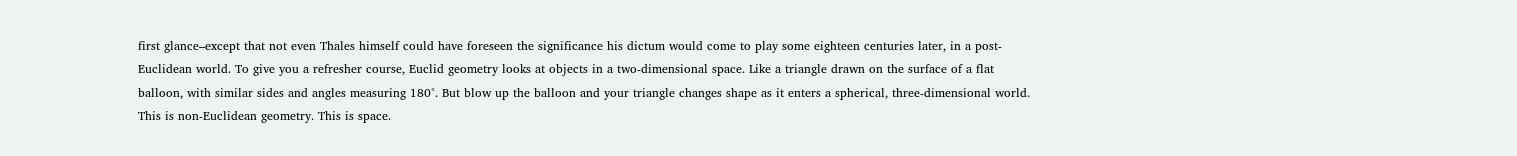first glance–except that not even Thales himself could have foreseen the significance his dictum would come to play some eighteen centuries later, in a post-Euclidean world. To give you a refresher course, Euclid geometry looks at objects in a two-dimensional space. Like a triangle drawn on the surface of a flat balloon, with similar sides and angles measuring 180°. But blow up the balloon and your triangle changes shape as it enters a spherical, three-dimensional world. This is non-Euclidean geometry. This is space.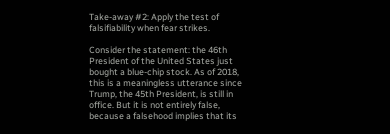Take-away #2: Apply the test of falsifiability when fear strikes.

Consider the statement: the 46th President of the United States just bought a blue-chip stock. As of 2018, this is a meaningless utterance since Trump, the 45th President, is still in office. But it is not entirely false, because a falsehood implies that its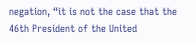negation, “it is not the case that the 46th President of the United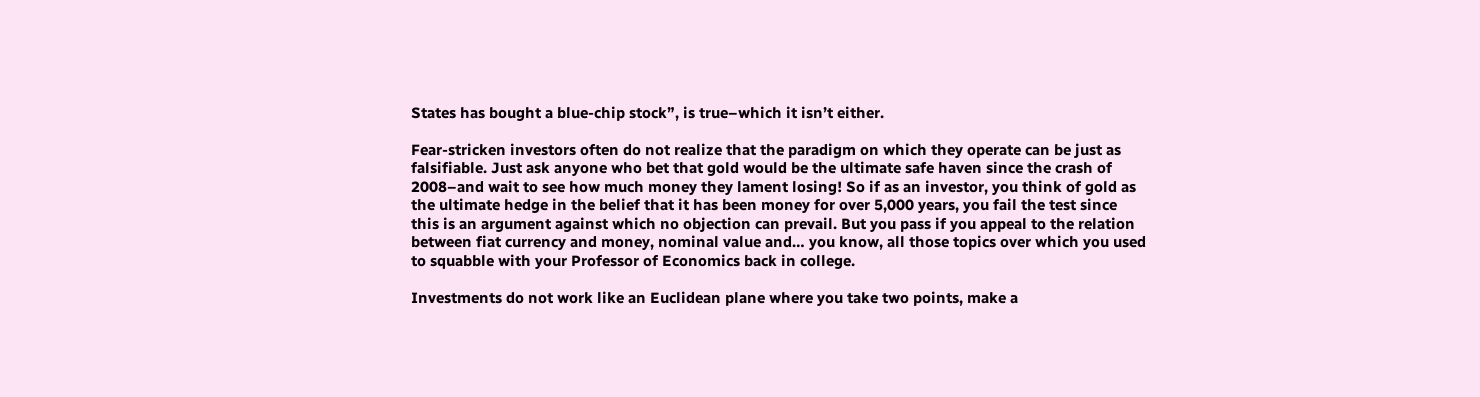States has bought a blue-chip stock”, is true–which it isn’t either.

Fear-stricken investors often do not realize that the paradigm on which they operate can be just as falsifiable. Just ask anyone who bet that gold would be the ultimate safe haven since the crash of 2008–and wait to see how much money they lament losing! So if as an investor, you think of gold as the ultimate hedge in the belief that it has been money for over 5,000 years, you fail the test since this is an argument against which no objection can prevail. But you pass if you appeal to the relation between fiat currency and money, nominal value and… you know, all those topics over which you used to squabble with your Professor of Economics back in college.

Investments do not work like an Euclidean plane where you take two points, make a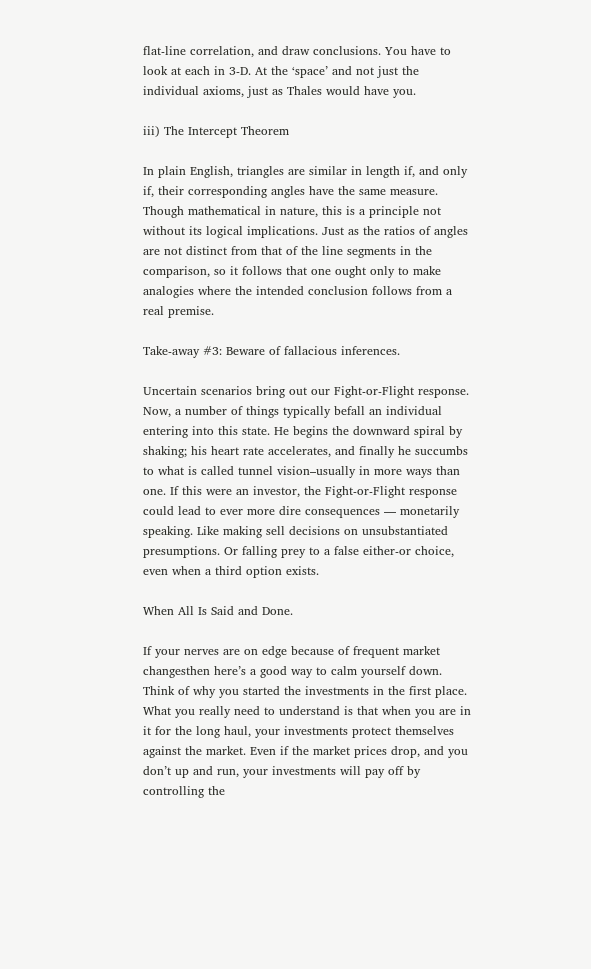flat-line correlation, and draw conclusions. You have to look at each in 3-D. At the ‘space’ and not just the individual axioms, just as Thales would have you.

iii) The Intercept Theorem

In plain English, triangles are similar in length if, and only if, their corresponding angles have the same measure. Though mathematical in nature, this is a principle not without its logical implications. Just as the ratios of angles are not distinct from that of the line segments in the comparison, so it follows that one ought only to make analogies where the intended conclusion follows from a real premise.

Take-away #3: Beware of fallacious inferences.

Uncertain scenarios bring out our Fight-or-Flight response. Now, a number of things typically befall an individual entering into this state. He begins the downward spiral by shaking; his heart rate accelerates, and finally he succumbs to what is called tunnel vision–usually in more ways than one. If this were an investor, the Fight-or-Flight response could lead to ever more dire consequences — monetarily speaking. Like making sell decisions on unsubstantiated presumptions. Or falling prey to a false either-or choice, even when a third option exists.

When All Is Said and Done.

If your nerves are on edge because of frequent market changesthen here’s a good way to calm yourself down. Think of why you started the investments in the first place. What you really need to understand is that when you are in it for the long haul, your investments protect themselves against the market. Even if the market prices drop, and you don’t up and run, your investments will pay off by controlling the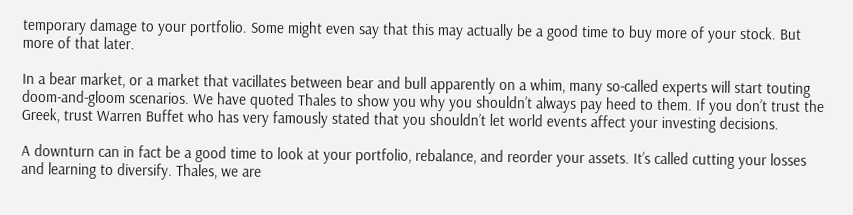temporary damage to your portfolio. Some might even say that this may actually be a good time to buy more of your stock. But more of that later.

In a bear market, or a market that vacillates between bear and bull apparently on a whim, many so-called experts will start touting doom-and-gloom scenarios. We have quoted Thales to show you why you shouldn’t always pay heed to them. If you don’t trust the Greek, trust Warren Buffet who has very famously stated that you shouldn’t let world events affect your investing decisions.

A downturn can in fact be a good time to look at your portfolio, rebalance, and reorder your assets. It’s called cutting your losses and learning to diversify. Thales, we are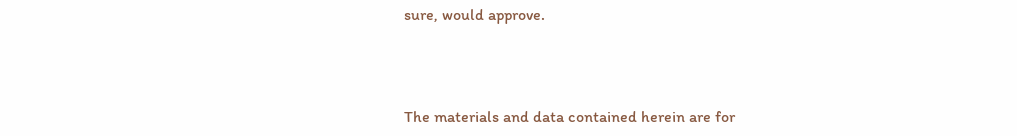sure, would approve.



The materials and data contained herein are for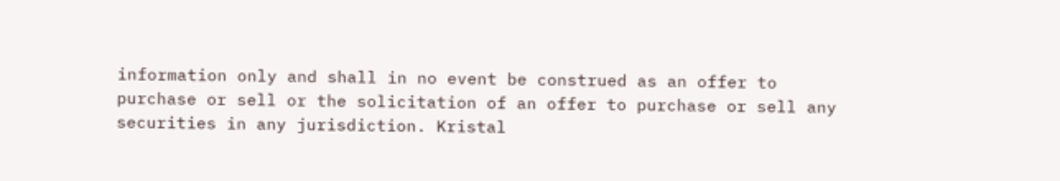information only and shall in no event be construed as an offer to purchase or sell or the solicitation of an offer to purchase or sell any securities in any jurisdiction. Kristal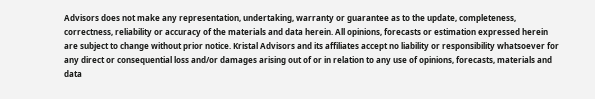Advisors does not make any representation, undertaking, warranty or guarantee as to the update, completeness, correctness, reliability or accuracy of the materials and data herein. All opinions, forecasts or estimation expressed herein are subject to change without prior notice. Kristal Advisors and its affiliates accept no liability or responsibility whatsoever for any direct or consequential loss and/or damages arising out of or in relation to any use of opinions, forecasts, materials and data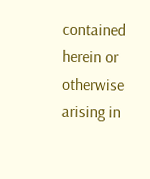contained herein or otherwise arising in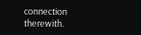connection therewith.